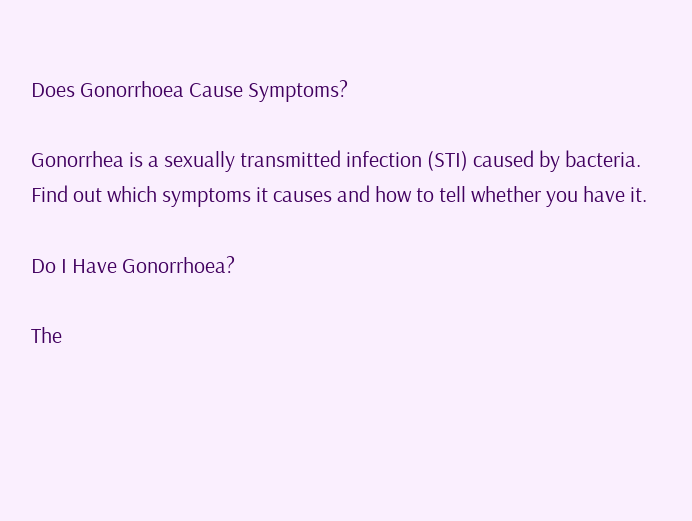Does Gonorrhoea Cause Symptoms?

Gonorrhea is a sexually transmitted infection (STI) caused by bacteria. Find out which symptoms it causes and how to tell whether you have it.

Do I Have Gonorrhoea?

The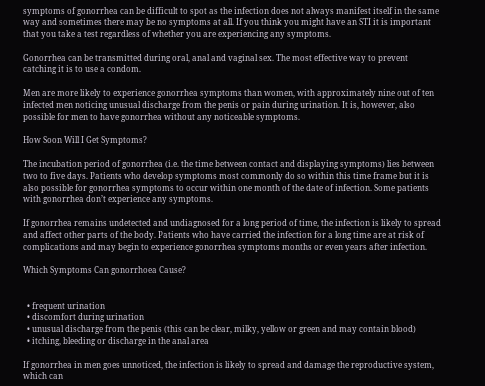symptoms of gonorrhea can be difficult to spot as the infection does not always manifest itself in the same way and sometimes there may be no symptoms at all. If you think you might have an STI it is important that you take a test regardless of whether you are experiencing any symptoms.

Gonorrhea can be transmitted during oral, anal and vaginal sex. The most effective way to prevent catching it is to use a condom.

Men are more likely to experience gonorrhea symptoms than women, with approximately nine out of ten infected men noticing unusual discharge from the penis or pain during urination. It is, however, also possible for men to have gonorrhea without any noticeable symptoms.

How Soon Will I Get Symptoms?

The incubation period of gonorrhea (i.e. the time between contact and displaying symptoms) lies between two to five days. Patients who develop symptoms most commonly do so within this time frame but it is also possible for gonorrhea symptoms to occur within one month of the date of infection. Some patients with gonorrhea don’t experience any symptoms.

If gonorrhea remains undetected and undiagnosed for a long period of time, the infection is likely to spread and affect other parts of the body. Patients who have carried the infection for a long time are at risk of complications and may begin to experience gonorrhea symptoms months or even years after infection.

Which Symptoms Can gonorrhoea Cause?


  • frequent urination
  • discomfort during urination
  • unusual discharge from the penis (this can be clear, milky, yellow or green and may contain blood)
  • itching, bleeding or discharge in the anal area

If gonorrhea in men goes unnoticed, the infection is likely to spread and damage the reproductive system, which can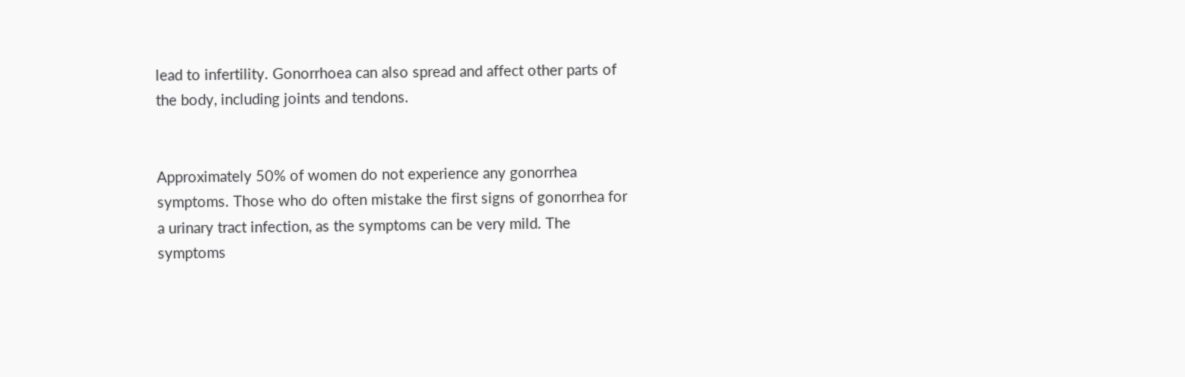lead to infertility. Gonorrhoea can also spread and affect other parts of the body, including joints and tendons.


Approximately 50% of women do not experience any gonorrhea symptoms. Those who do often mistake the first signs of gonorrhea for a urinary tract infection, as the symptoms can be very mild. The symptoms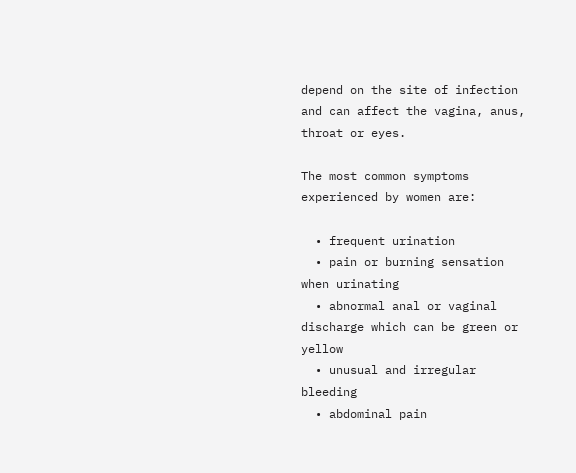depend on the site of infection and can affect the vagina, anus, throat or eyes.

The most common symptoms experienced by women are:

  • frequent urination
  • pain or burning sensation when urinating
  • abnormal anal or vaginal discharge which can be green or yellow
  • unusual and irregular bleeding
  • abdominal pain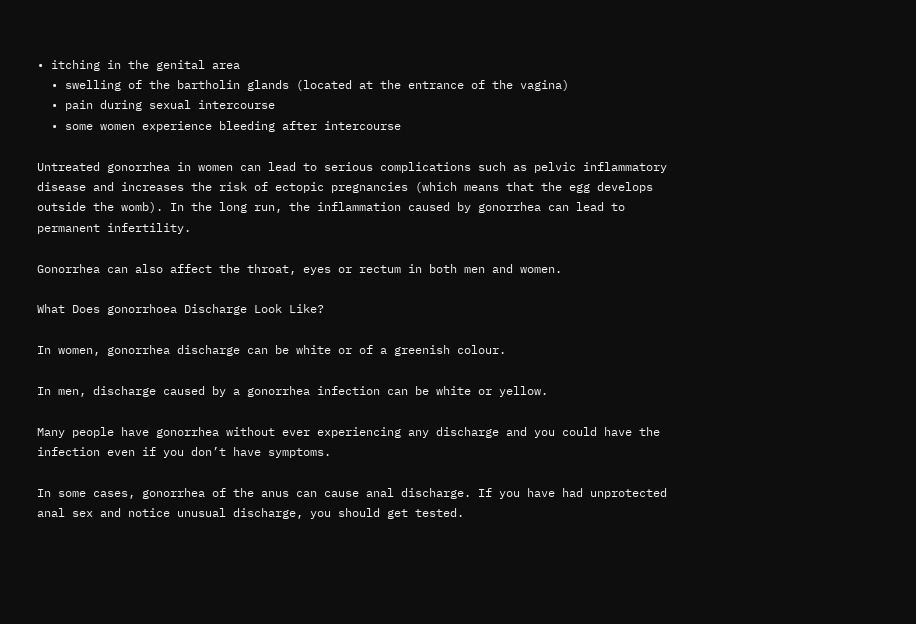• itching in the genital area
  • swelling of the bartholin glands (located at the entrance of the vagina)
  • pain during sexual intercourse
  • some women experience bleeding after intercourse

Untreated gonorrhea in women can lead to serious complications such as pelvic inflammatory disease and increases the risk of ectopic pregnancies (which means that the egg develops outside the womb). In the long run, the inflammation caused by gonorrhea can lead to permanent infertility.

Gonorrhea can also affect the throat, eyes or rectum in both men and women.

What Does gonorrhoea Discharge Look Like?

In women, gonorrhea discharge can be white or of a greenish colour.

In men, discharge caused by a gonorrhea infection can be white or yellow.

Many people have gonorrhea without ever experiencing any discharge and you could have the infection even if you don’t have symptoms.

In some cases, gonorrhea of the anus can cause anal discharge. If you have had unprotected anal sex and notice unusual discharge, you should get tested.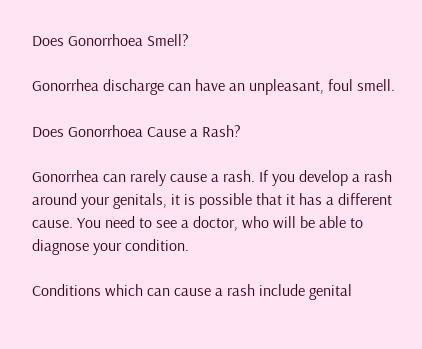Does Gonorrhoea Smell?

Gonorrhea discharge can have an unpleasant, foul smell.

Does Gonorrhoea Cause a Rash?

Gonorrhea can rarely cause a rash. If you develop a rash around your genitals, it is possible that it has a different cause. You need to see a doctor, who will be able to diagnose your condition.

Conditions which can cause a rash include genital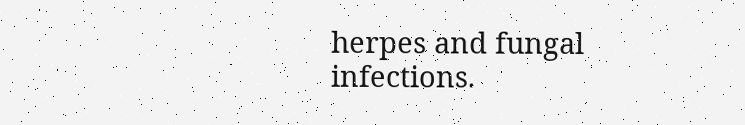herpes and fungal infections.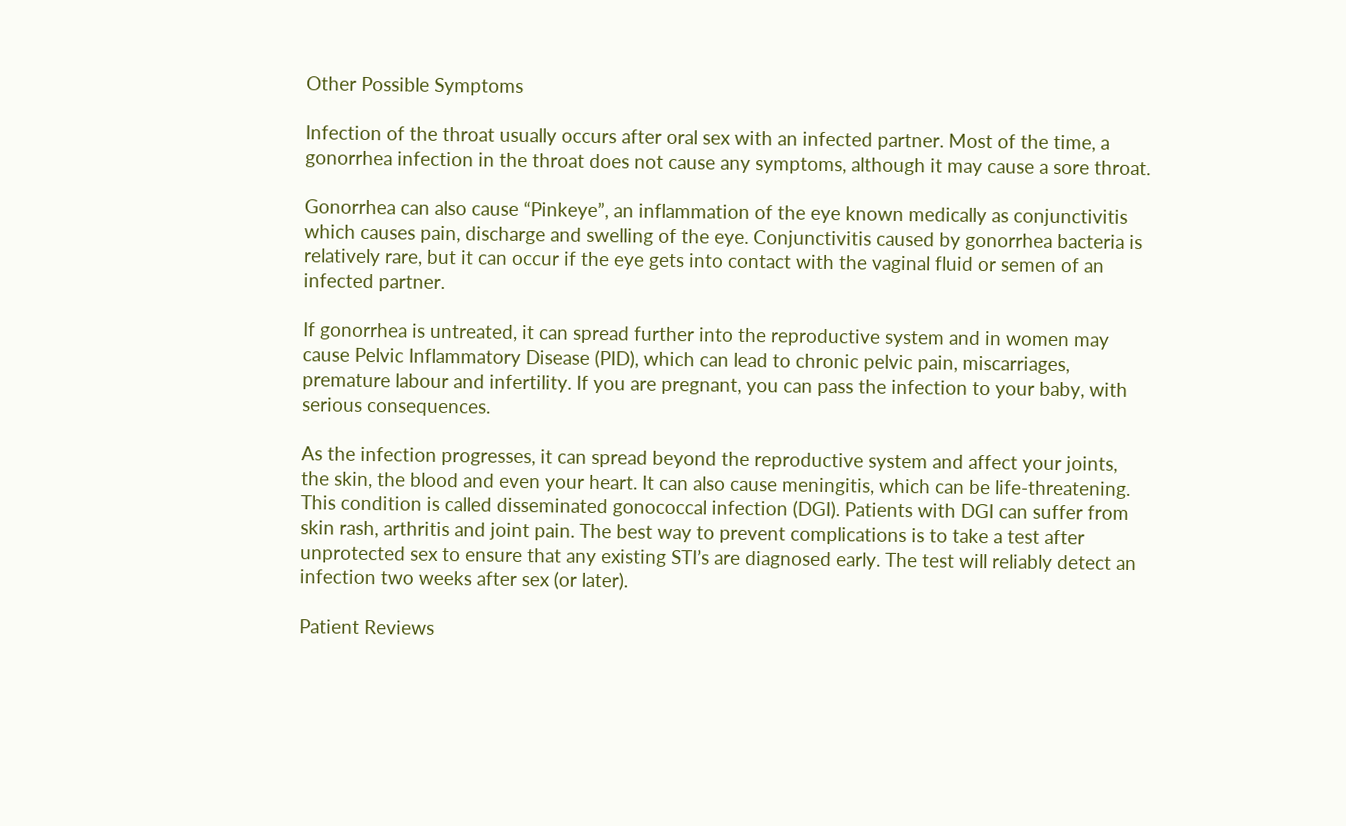Other Possible Symptoms

Infection of the throat usually occurs after oral sex with an infected partner. Most of the time, a gonorrhea infection in the throat does not cause any symptoms, although it may cause a sore throat.

Gonorrhea can also cause “Pinkeye”, an inflammation of the eye known medically as conjunctivitis which causes pain, discharge and swelling of the eye. Conjunctivitis caused by gonorrhea bacteria is relatively rare, but it can occur if the eye gets into contact with the vaginal fluid or semen of an infected partner.

If gonorrhea is untreated, it can spread further into the reproductive system and in women may cause Pelvic Inflammatory Disease (PID), which can lead to chronic pelvic pain, miscarriages, premature labour and infertility. If you are pregnant, you can pass the infection to your baby, with serious consequences.

As the infection progresses, it can spread beyond the reproductive system and affect your joints, the skin, the blood and even your heart. It can also cause meningitis, which can be life-threatening. This condition is called disseminated gonococcal infection (DGI). Patients with DGI can suffer from skin rash, arthritis and joint pain. The best way to prevent complications is to take a test after unprotected sex to ensure that any existing STI’s are diagnosed early. The test will reliably detect an infection two weeks after sex (or later).

Patient Reviews